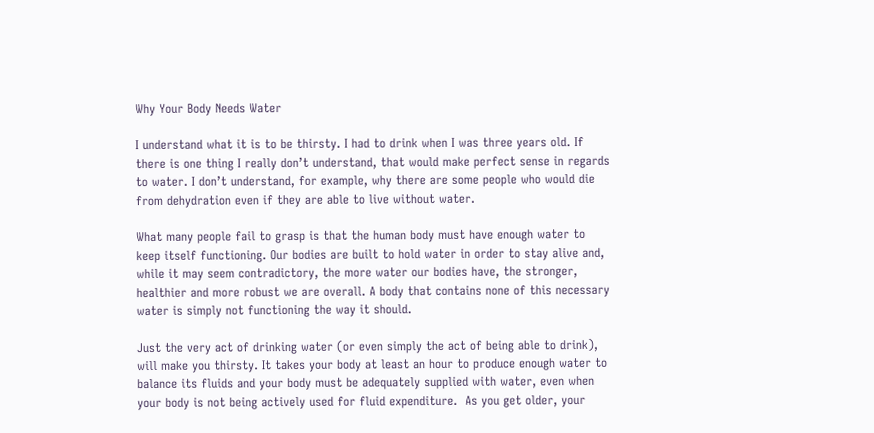Why Your Body Needs Water

I understand what it is to be thirsty. I had to drink when I was three years old. If there is one thing I really don’t understand, that would make perfect sense in regards to water. I don’t understand, for example, why there are some people who would die from dehydration even if they are able to live without water.

What many people fail to grasp is that the human body must have enough water to keep itself functioning. Our bodies are built to hold water in order to stay alive and, while it may seem contradictory, the more water our bodies have, the stronger, healthier and more robust we are overall. A body that contains none of this necessary water is simply not functioning the way it should.

Just the very act of drinking water (or even simply the act of being able to drink), will make you thirsty. It takes your body at least an hour to produce enough water to balance its fluids and your body must be adequately supplied with water, even when your body is not being actively used for fluid expenditure.  As you get older, your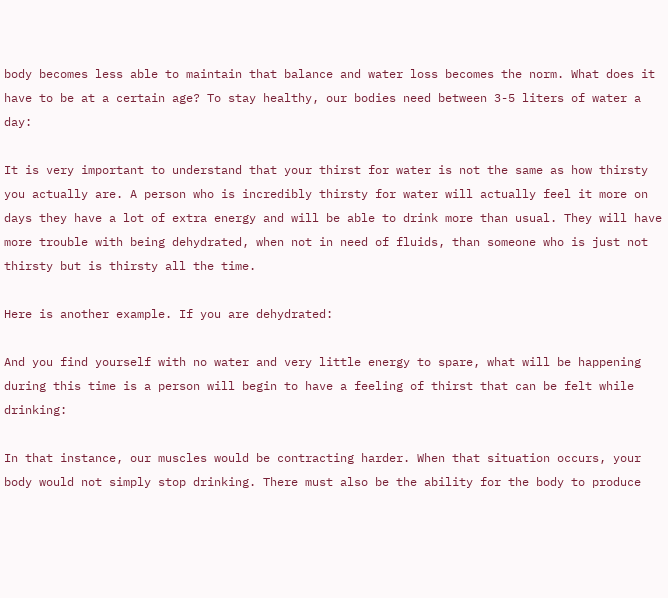body becomes less able to maintain that balance and water loss becomes the norm. What does it have to be at a certain age? To stay healthy, our bodies need between 3-5 liters of water a day:

It is very important to understand that your thirst for water is not the same as how thirsty you actually are. A person who is incredibly thirsty for water will actually feel it more on days they have a lot of extra energy and will be able to drink more than usual. They will have more trouble with being dehydrated, when not in need of fluids, than someone who is just not thirsty but is thirsty all the time.

Here is another example. If you are dehydrated:

And you find yourself with no water and very little energy to spare, what will be happening during this time is a person will begin to have a feeling of thirst that can be felt while drinking:

In that instance, our muscles would be contracting harder. When that situation occurs, your body would not simply stop drinking. There must also be the ability for the body to produce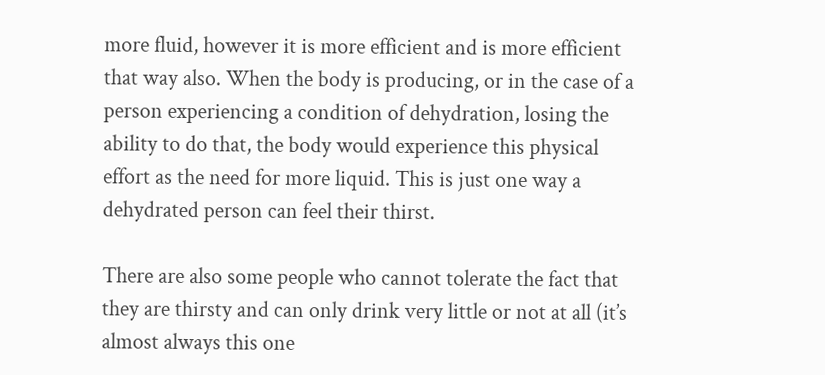more fluid, however it is more efficient and is more efficient that way also. When the body is producing, or in the case of a person experiencing a condition of dehydration, losing the ability to do that, the body would experience this physical effort as the need for more liquid. This is just one way a dehydrated person can feel their thirst.

There are also some people who cannot tolerate the fact that they are thirsty and can only drink very little or not at all (it’s almost always this one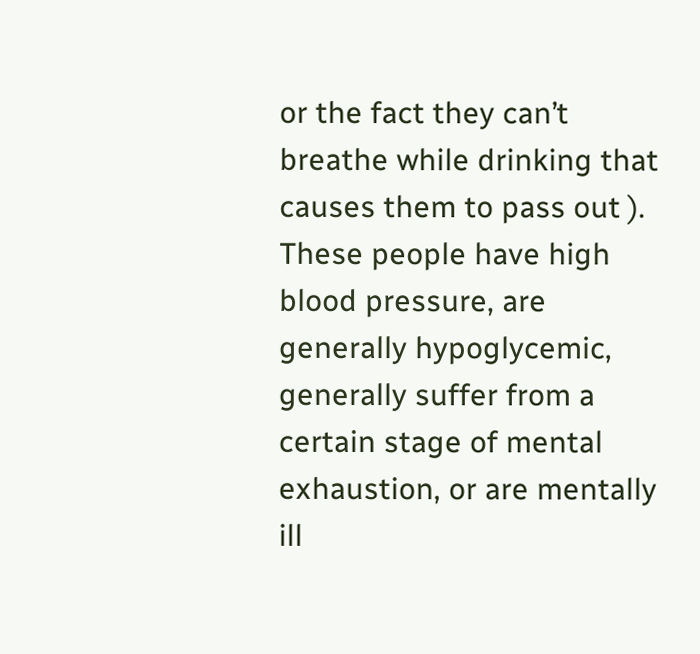or the fact they can’t breathe while drinking that causes them to pass out ). These people have high blood pressure, are generally hypoglycemic, generally suffer from a certain stage of mental exhaustion, or are mentally ill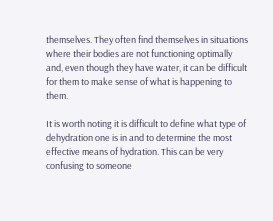themselves. They often find themselves in situations where their bodies are not functioning optimally and, even though they have water, it can be difficult for them to make sense of what is happening to them.

It is worth noting it is difficult to define what type of dehydration one is in and to determine the most effective means of hydration. This can be very confusing to someone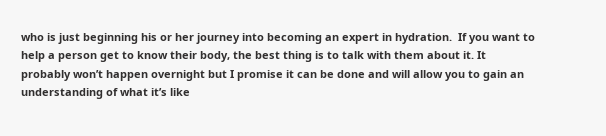who is just beginning his or her journey into becoming an expert in hydration.  If you want to help a person get to know their body, the best thing is to talk with them about it. It probably won’t happen overnight but I promise it can be done and will allow you to gain an understanding of what it’s like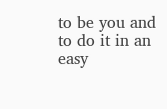to be you and to do it in an easy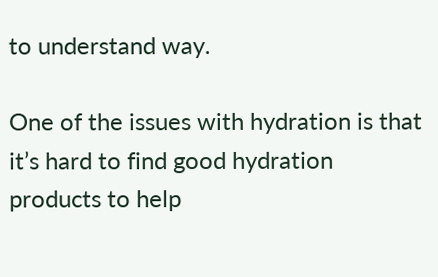to understand way.

One of the issues with hydration is that it’s hard to find good hydration products to help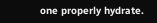one properly hydrate.